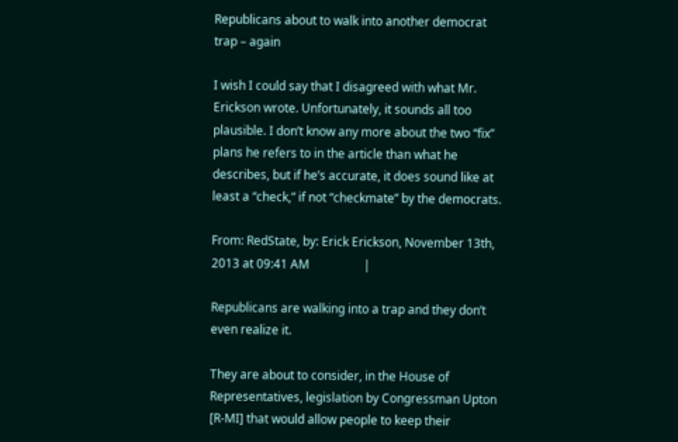Republicans about to walk into another democrat trap – again

I wish I could say that I disagreed with what Mr. Erickson wrote. Unfortunately, it sounds all too plausible. I don’t know any more about the two “fix” plans he refers to in the article than what he describes, but if he’s accurate, it does sound like at least a “check,” if not “checkmate” by the democrats.

From: RedState, by: Erick Erickson, November 13th, 2013 at 09:41 AM                  |

Republicans are walking into a trap and they don’t even realize it.

They are about to consider, in the House of Representatives, legislation by Congressman Upton [R-MI] that would allow people to keep their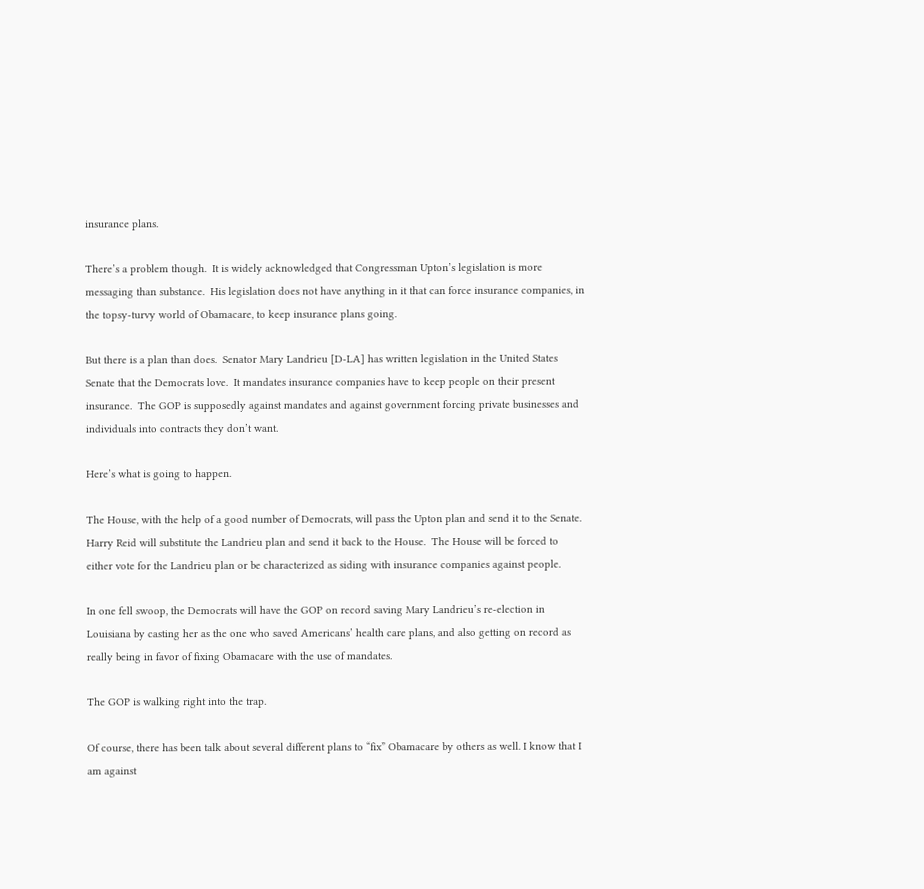insurance plans.

There’s a problem though.  It is widely acknowledged that Congressman Upton’s legislation is more messaging than substance.  His legislation does not have anything in it that can force insurance companies, in the topsy-turvy world of Obamacare, to keep insurance plans going.

But there is a plan than does.  Senator Mary Landrieu [D-LA] has written legislation in the United States Senate that the Democrats love.  It mandates insurance companies have to keep people on their present insurance.  The GOP is supposedly against mandates and against government forcing private businesses and individuals into contracts they don’t want.

Here’s what is going to happen.

The House, with the help of a good number of Democrats, will pass the Upton plan and send it to the Senate.  Harry Reid will substitute the Landrieu plan and send it back to the House.  The House will be forced to either vote for the Landrieu plan or be characterized as siding with insurance companies against people.

In one fell swoop, the Democrats will have the GOP on record saving Mary Landrieu’s re-election in Louisiana by casting her as the one who saved Americans’ health care plans, and also getting on record as really being in favor of fixing Obamacare with the use of mandates.

The GOP is walking right into the trap.

Of course, there has been talk about several different plans to “fix” Obamacare by others as well. I know that I am against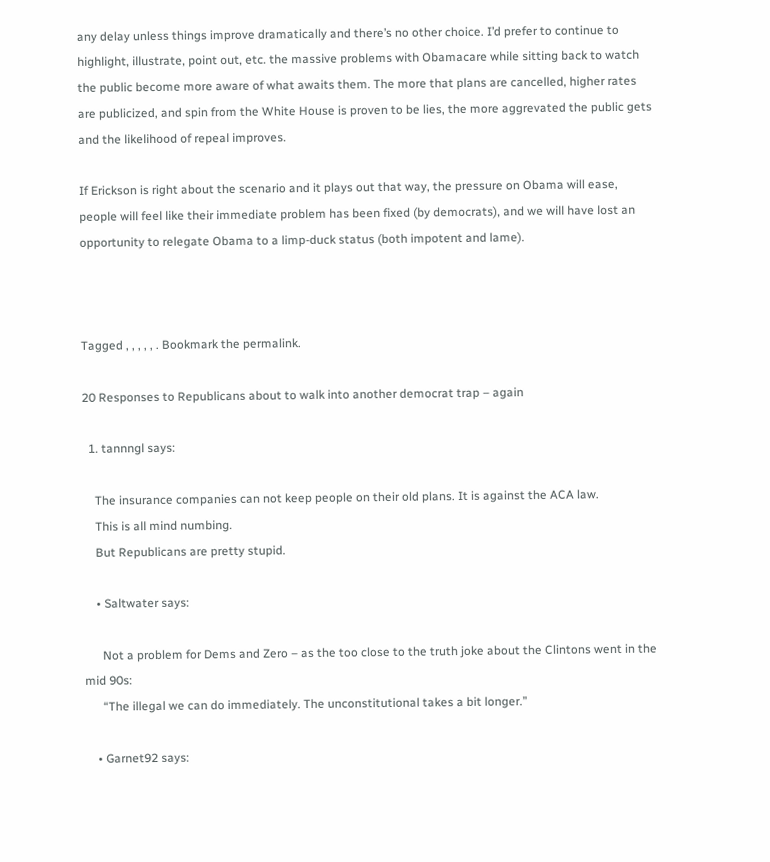any delay unless things improve dramatically and there’s no other choice. I’d prefer to continue to highlight, illustrate, point out, etc. the massive problems with Obamacare while sitting back to watch the public become more aware of what awaits them. The more that plans are cancelled, higher rates are publicized, and spin from the White House is proven to be lies, the more aggrevated the public gets and the likelihood of repeal improves.

If Erickson is right about the scenario and it plays out that way, the pressure on Obama will ease, people will feel like their immediate problem has been fixed (by democrats), and we will have lost an opportunity to relegate Obama to a limp-duck status (both impotent and lame).



Tagged , , , , , . Bookmark the permalink.

20 Responses to Republicans about to walk into another democrat trap – again

  1. tannngl says:

    The insurance companies can not keep people on their old plans. It is against the ACA law.
    This is all mind numbing.
    But Republicans are pretty stupid.

    • Saltwater says:

      Not a problem for Dems and Zero – as the too close to the truth joke about the Clintons went in the mid 90s:
      “The illegal we can do immediately. The unconstitutional takes a bit longer.”

    • Garnet92 says: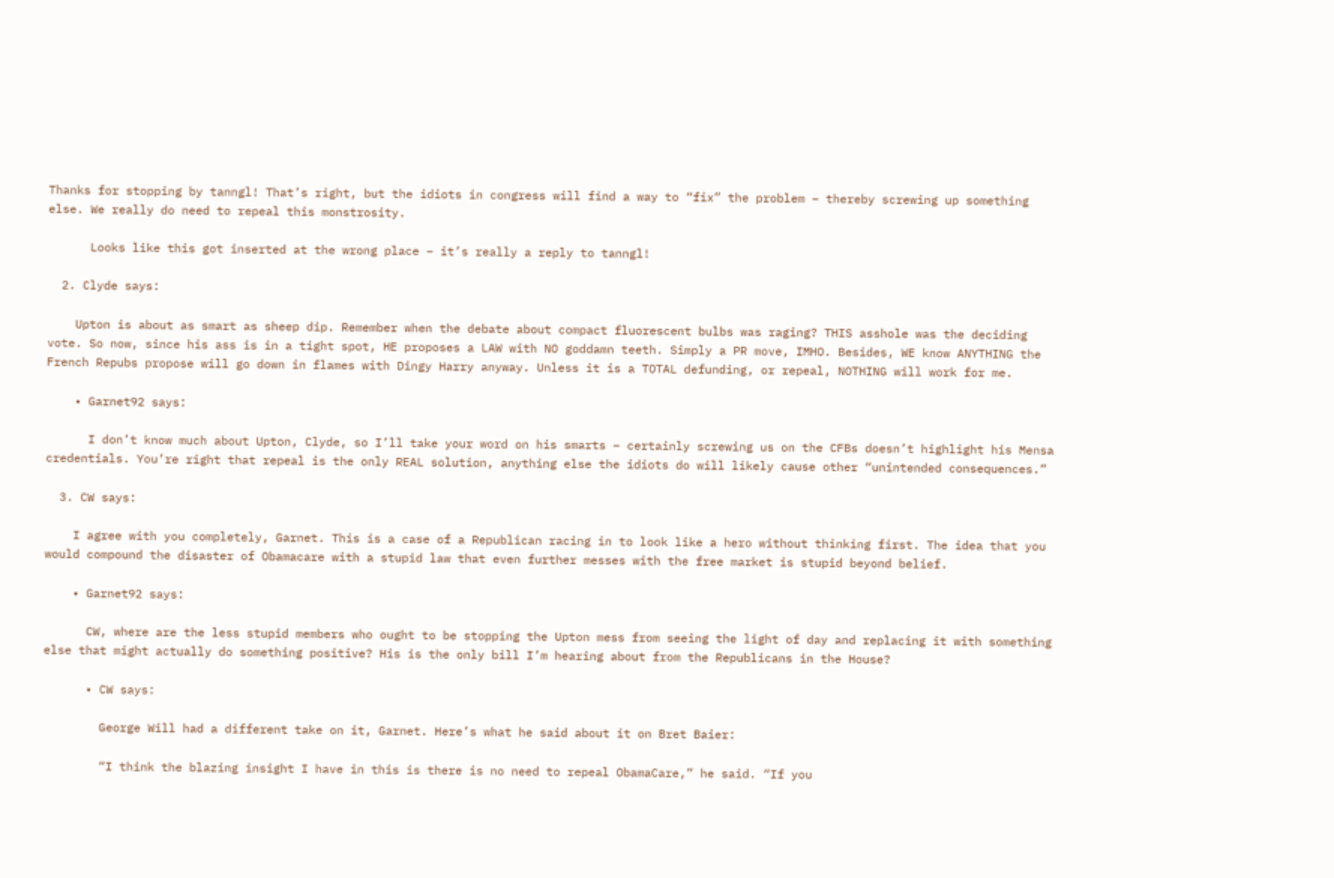Thanks for stopping by tanngl! That’s right, but the idiots in congress will find a way to “fix” the problem – thereby screwing up something else. We really do need to repeal this monstrosity.

      Looks like this got inserted at the wrong place – it’s really a reply to tanngl!

  2. Clyde says:

    Upton is about as smart as sheep dip. Remember when the debate about compact fluorescent bulbs was raging? THIS asshole was the deciding vote. So now, since his ass is in a tight spot, HE proposes a LAW with NO goddamn teeth. Simply a PR move, IMHO. Besides, WE know ANYTHING the French Repubs propose will go down in flames with Dingy Harry anyway. Unless it is a TOTAL defunding, or repeal, NOTHING will work for me.

    • Garnet92 says:

      I don’t know much about Upton, Clyde, so I’ll take your word on his smarts – certainly screwing us on the CFBs doesn’t highlight his Mensa credentials. You’re right that repeal is the only REAL solution, anything else the idiots do will likely cause other “unintended consequences.”

  3. CW says:

    I agree with you completely, Garnet. This is a case of a Republican racing in to look like a hero without thinking first. The idea that you would compound the disaster of Obamacare with a stupid law that even further messes with the free market is stupid beyond belief.

    • Garnet92 says:

      CW, where are the less stupid members who ought to be stopping the Upton mess from seeing the light of day and replacing it with something else that might actually do something positive? His is the only bill I’m hearing about from the Republicans in the House?

      • CW says:

        George Will had a different take on it, Garnet. Here’s what he said about it on Bret Baier:

        “I think the blazing insight I have in this is there is no need to repeal ObamaCare,” he said. “If you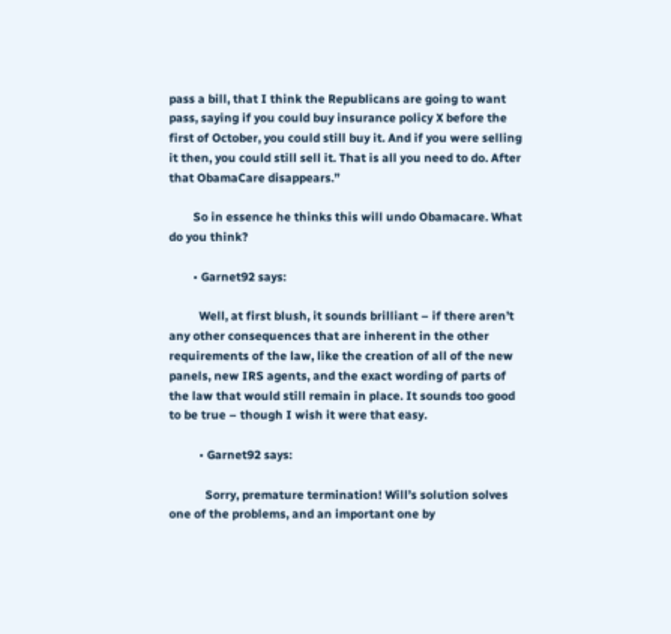pass a bill, that I think the Republicans are going to want pass, saying if you could buy insurance policy X before the first of October, you could still buy it. And if you were selling it then, you could still sell it. That is all you need to do. After that ObamaCare disappears.”

        So in essence he thinks this will undo Obamacare. What do you think?

        • Garnet92 says:

          Well, at first blush, it sounds brilliant – if there aren’t any other consequences that are inherent in the other requirements of the law, like the creation of all of the new panels, new IRS agents, and the exact wording of parts of the law that would still remain in place. It sounds too good to be true – though I wish it were that easy.

          • Garnet92 says:

            Sorry, premature termination! Will’s solution solves one of the problems, and an important one by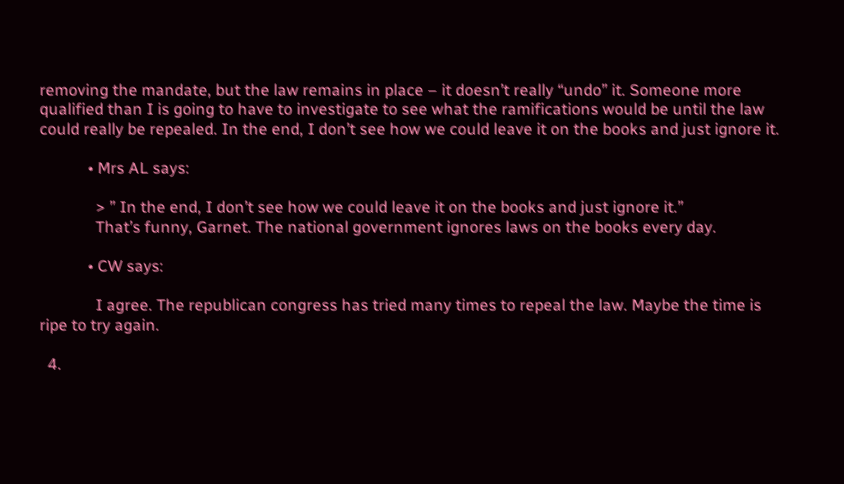removing the mandate, but the law remains in place – it doesn’t really “undo” it. Someone more qualified than I is going to have to investigate to see what the ramifications would be until the law could really be repealed. In the end, I don’t see how we could leave it on the books and just ignore it.

            • Mrs AL says:

              > ” In the end, I don’t see how we could leave it on the books and just ignore it.”
              That’s funny, Garnet. The national government ignores laws on the books every day.

            • CW says:

              I agree. The republican congress has tried many times to repeal the law. Maybe the time is ripe to try again.

  4.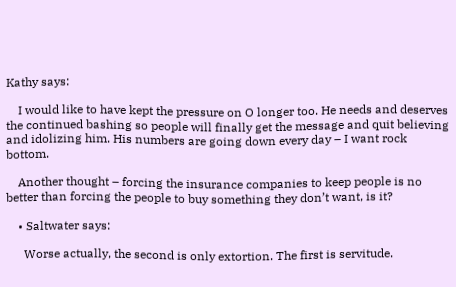Kathy says:

    I would like to have kept the pressure on O longer too. He needs and deserves the continued bashing so people will finally get the message and quit believing and idolizing him. His numbers are going down every day – I want rock bottom.

    Another thought – forcing the insurance companies to keep people is no better than forcing the people to buy something they don’t want, is it?

    • Saltwater says:

      Worse actually, the second is only extortion. The first is servitude.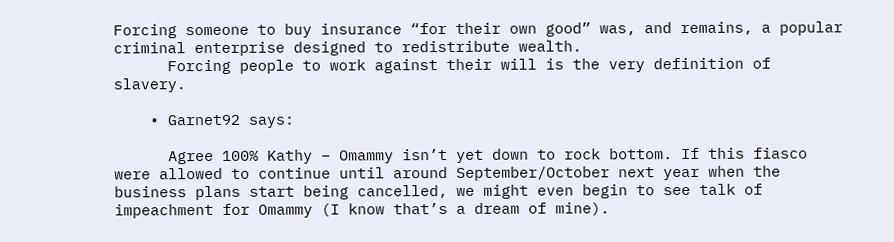Forcing someone to buy insurance “for their own good” was, and remains, a popular criminal enterprise designed to redistribute wealth.
      Forcing people to work against their will is the very definition of slavery.

    • Garnet92 says:

      Agree 100% Kathy – Omammy isn’t yet down to rock bottom. If this fiasco were allowed to continue until around September/October next year when the business plans start being cancelled, we might even begin to see talk of impeachment for Omammy (I know that’s a dream of mine).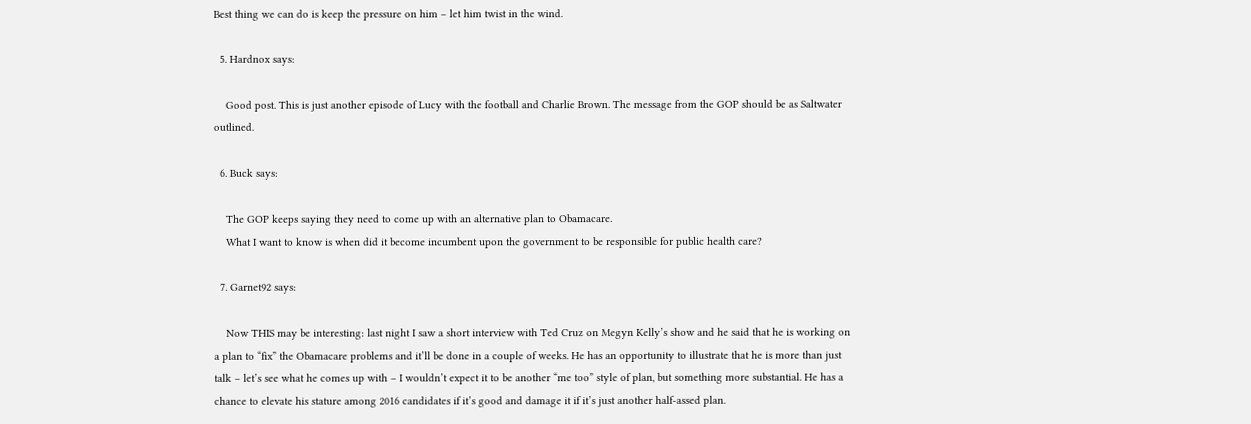Best thing we can do is keep the pressure on him – let him twist in the wind.

  5. Hardnox says:

    Good post. This is just another episode of Lucy with the football and Charlie Brown. The message from the GOP should be as Saltwater outlined.

  6. Buck says:

    The GOP keeps saying they need to come up with an alternative plan to Obamacare.
    What I want to know is when did it become incumbent upon the government to be responsible for public health care?

  7. Garnet92 says:

    Now THIS may be interesting: last night I saw a short interview with Ted Cruz on Megyn Kelly’s show and he said that he is working on a plan to “fix” the Obamacare problems and it’ll be done in a couple of weeks. He has an opportunity to illustrate that he is more than just talk – let’s see what he comes up with – I wouldn’t expect it to be another “me too” style of plan, but something more substantial. He has a chance to elevate his stature among 2016 candidates if it’s good and damage it if it’s just another half-assed plan.